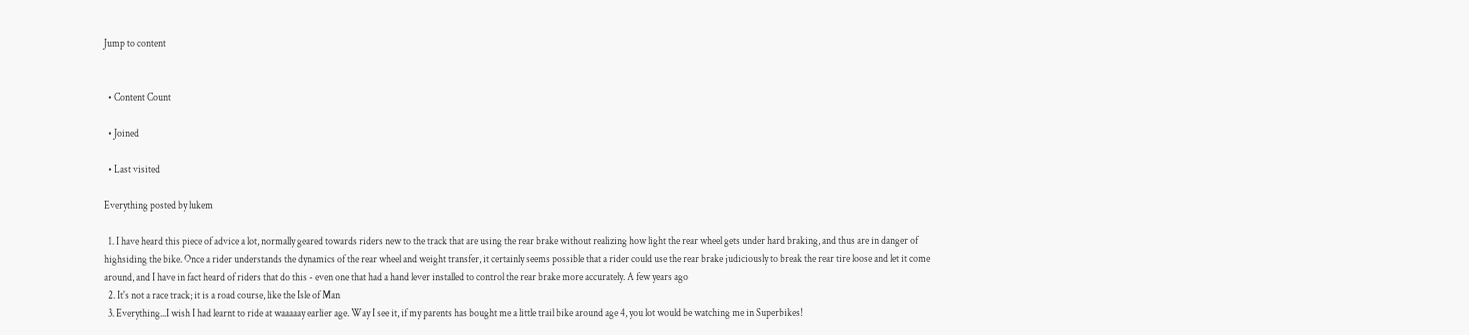Jump to content


  • Content Count

  • Joined

  • Last visited

Everything posted by lukem

  1. I have heard this piece of advice a lot, normally geared towards riders new to the track that are using the rear brake without realizing how light the rear wheel gets under hard braking, and thus are in danger of highsiding the bike. Once a rider understands the dynamics of the rear wheel and weight transfer, it certainly seems possible that a rider could use the rear brake judiciously to break the rear tire loose and let it come around, and I have in fact heard of riders that do this - even one that had a hand lever installed to control the rear brake more accurately. A few years ago
  2. It's not a race track; it is a road course, like the Isle of Man
  3. Everything...I wish I had learnt to ride at waaaaay earlier age. Way I see it, if my parents has bought me a little trail bike around age 4, you lot would be watching me in Superbikes!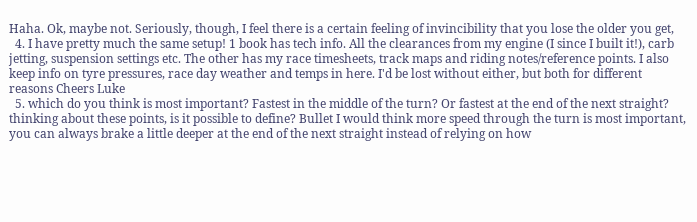Haha. Ok, maybe not. Seriously, though, I feel there is a certain feeling of invincibility that you lose the older you get,
  4. I have pretty much the same setup! 1 book has tech info. All the clearances from my engine (I since I built it!), carb jetting, suspension settings etc. The other has my race timesheets, track maps and riding notes/reference points. I also keep info on tyre pressures, race day weather and temps in here. I'd be lost without either, but both for different reasons Cheers Luke
  5. which do you think is most important? Fastest in the middle of the turn? Or fastest at the end of the next straight? thinking about these points, is it possible to define? Bullet I would think more speed through the turn is most important, you can always brake a little deeper at the end of the next straight instead of relying on how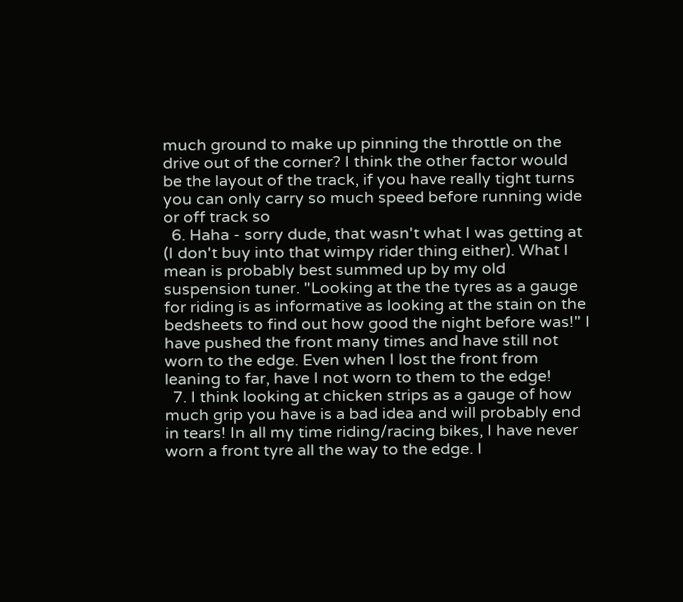much ground to make up pinning the throttle on the drive out of the corner? I think the other factor would be the layout of the track, if you have really tight turns you can only carry so much speed before running wide or off track so
  6. Haha - sorry dude, that wasn't what I was getting at (I don't buy into that wimpy rider thing either). What I mean is probably best summed up by my old suspension tuner. "Looking at the the tyres as a gauge for riding is as informative as looking at the stain on the bedsheets to find out how good the night before was!" I have pushed the front many times and have still not worn to the edge. Even when I lost the front from leaning to far, have I not worn to them to the edge!
  7. I think looking at chicken strips as a gauge of how much grip you have is a bad idea and will probably end in tears! In all my time riding/racing bikes, I have never worn a front tyre all the way to the edge. I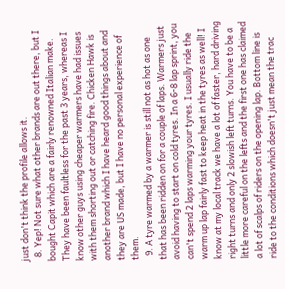just don't think the profile allows it.
  8. Yep! Not sure what other brands are out there, but I bought Capit which are a fairly renowned Italian make. They have been faultless for the past 3 years, whereas I know other guys using cheaper warmers have had issues with them shorting out or catching fire. Chicken Hawk is another brand which I have heard good things about and they are US made, but I have no personal experience of them.
  9. A tyre warmed by a warmer is still not as hot as one that has been ridden on for a couple of laps. Warmers just avoid having to start on cold tyres. In a 6-8 lap sprint, you can't spend 2 laps warming your tyres. I usually ride the warm up lap fairly fast to keep heat in the tyres as well! I know at my local track we have a lot of faster, hard driving right turns and only 2 slowish left turns. You have to be a little more careful on the lefts and the first one has claimed a lot of scalps of riders on the opening lap. Bottom line is ride to the conditions which doesn't just mean the trac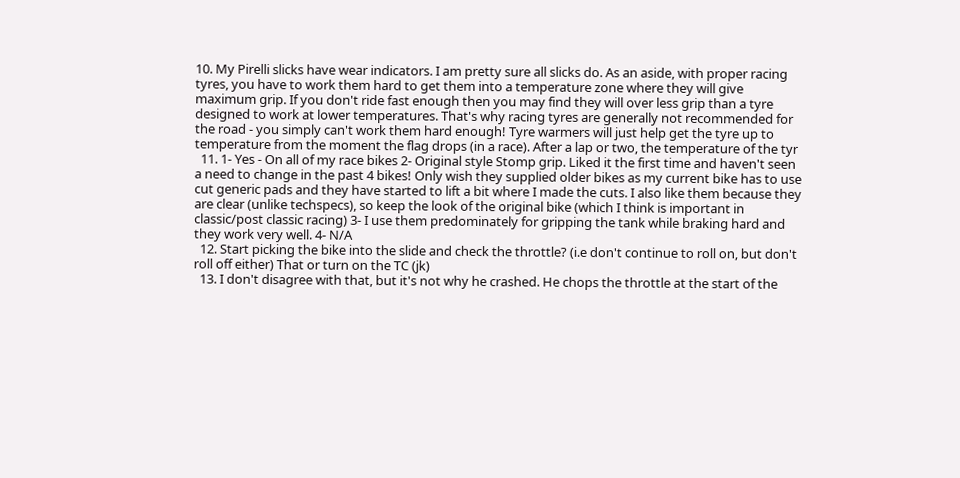10. My Pirelli slicks have wear indicators. I am pretty sure all slicks do. As an aside, with proper racing tyres, you have to work them hard to get them into a temperature zone where they will give maximum grip. If you don't ride fast enough then you may find they will over less grip than a tyre designed to work at lower temperatures. That's why racing tyres are generally not recommended for the road - you simply can't work them hard enough! Tyre warmers will just help get the tyre up to temperature from the moment the flag drops (in a race). After a lap or two, the temperature of the tyr
  11. 1- Yes - On all of my race bikes 2- Original style Stomp grip. Liked it the first time and haven't seen a need to change in the past 4 bikes! Only wish they supplied older bikes as my current bike has to use cut generic pads and they have started to lift a bit where I made the cuts. I also like them because they are clear (unlike techspecs), so keep the look of the original bike (which I think is important in classic/post classic racing) 3- I use them predominately for gripping the tank while braking hard and they work very well. 4- N/A
  12. Start picking the bike into the slide and check the throttle? (i.e don't continue to roll on, but don't roll off either) That or turn on the TC (jk)
  13. I don't disagree with that, but it's not why he crashed. He chops the throttle at the start of the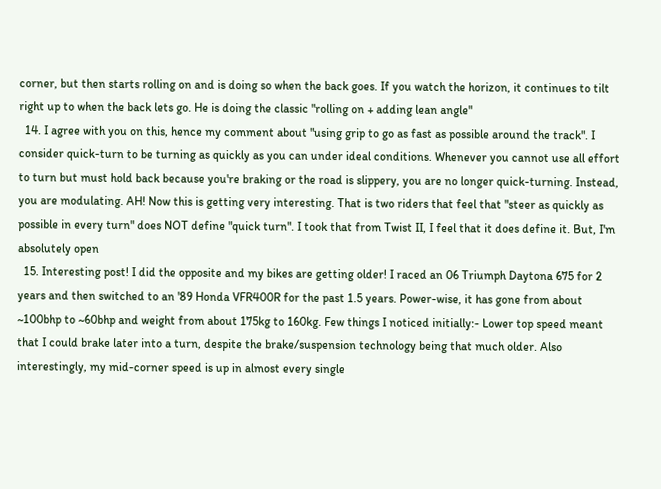corner, but then starts rolling on and is doing so when the back goes. If you watch the horizon, it continues to tilt right up to when the back lets go. He is doing the classic "rolling on + adding lean angle"
  14. I agree with you on this, hence my comment about "using grip to go as fast as possible around the track". I consider quick-turn to be turning as quickly as you can under ideal conditions. Whenever you cannot use all effort to turn but must hold back because you're braking or the road is slippery, you are no longer quick-turning. Instead, you are modulating. AH! Now this is getting very interesting. That is two riders that feel that "steer as quickly as possible in every turn" does NOT define "quick turn". I took that from Twist II, I feel that it does define it. But, I'm absolutely open
  15. Interesting post! I did the opposite and my bikes are getting older! I raced an 06 Triumph Daytona 675 for 2 years and then switched to an '89 Honda VFR400R for the past 1.5 years. Power-wise, it has gone from about ~100bhp to ~60bhp and weight from about 175kg to 160kg. Few things I noticed initially:- Lower top speed meant that I could brake later into a turn, despite the brake/suspension technology being that much older. Also interestingly, my mid-corner speed is up in almost every single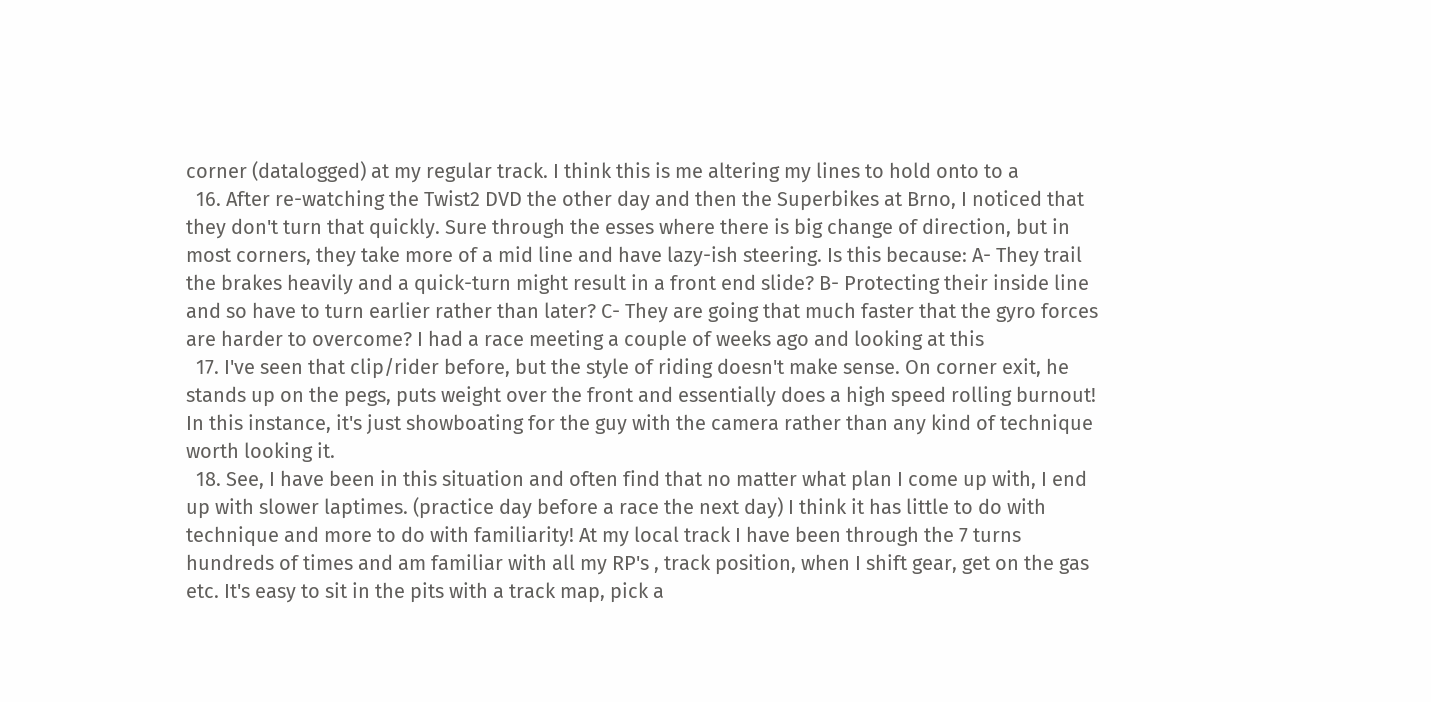corner (datalogged) at my regular track. I think this is me altering my lines to hold onto to a
  16. After re-watching the Twist2 DVD the other day and then the Superbikes at Brno, I noticed that they don't turn that quickly. Sure through the esses where there is big change of direction, but in most corners, they take more of a mid line and have lazy-ish steering. Is this because: A- They trail the brakes heavily and a quick-turn might result in a front end slide? B- Protecting their inside line and so have to turn earlier rather than later? C- They are going that much faster that the gyro forces are harder to overcome? I had a race meeting a couple of weeks ago and looking at this
  17. I've seen that clip/rider before, but the style of riding doesn't make sense. On corner exit, he stands up on the pegs, puts weight over the front and essentially does a high speed rolling burnout! In this instance, it's just showboating for the guy with the camera rather than any kind of technique worth looking it.
  18. See, I have been in this situation and often find that no matter what plan I come up with, I end up with slower laptimes. (practice day before a race the next day) I think it has little to do with technique and more to do with familiarity! At my local track I have been through the 7 turns hundreds of times and am familiar with all my RP's , track position, when I shift gear, get on the gas etc. It's easy to sit in the pits with a track map, pick a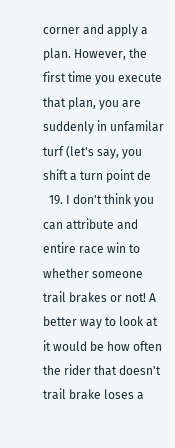corner and apply a plan. However, the first time you execute that plan, you are suddenly in unfamilar turf (let's say, you shift a turn point de
  19. I don't think you can attribute and entire race win to whether someone trail brakes or not! A better way to look at it would be how often the rider that doesn't trail brake loses a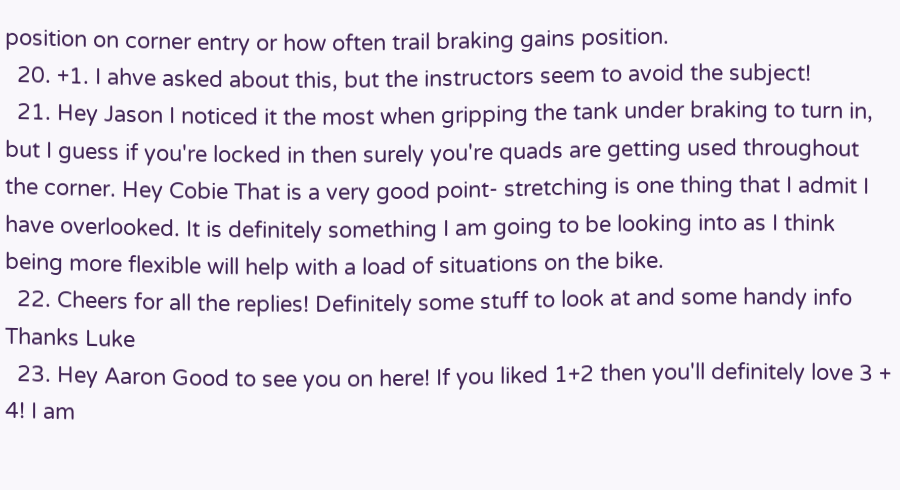position on corner entry or how often trail braking gains position.
  20. +1. I ahve asked about this, but the instructors seem to avoid the subject!
  21. Hey Jason I noticed it the most when gripping the tank under braking to turn in, but I guess if you're locked in then surely you're quads are getting used throughout the corner. Hey Cobie That is a very good point- stretching is one thing that I admit I have overlooked. It is definitely something I am going to be looking into as I think being more flexible will help with a load of situations on the bike.
  22. Cheers for all the replies! Definitely some stuff to look at and some handy info Thanks Luke
  23. Hey Aaron Good to see you on here! If you liked 1+2 then you'll definitely love 3 + 4! I am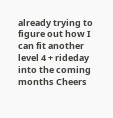already trying to figure out how I can fit another level 4 + rideday into the coming months Cheers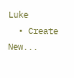Luke
  • Create New...